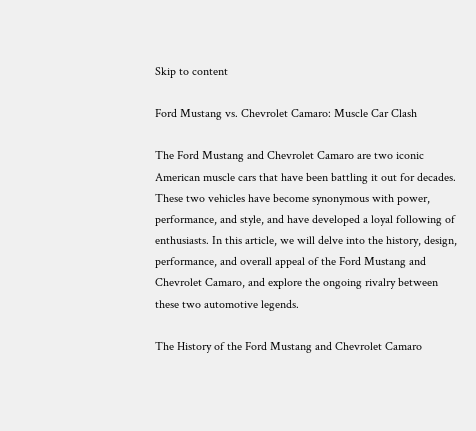Skip to content

Ford Mustang vs. Chevrolet Camaro: Muscle Car Clash

The Ford Mustang and Chevrolet Camaro are two iconic American muscle cars that have been battling it out for decades. These two vehicles have become synonymous with power, performance, and style, and have developed a loyal following of enthusiasts. In this article, we will delve into the history, design, performance, and overall appeal of the Ford Mustang and Chevrolet Camaro, and explore the ongoing rivalry between these two automotive legends.

The History of the Ford Mustang and Chevrolet Camaro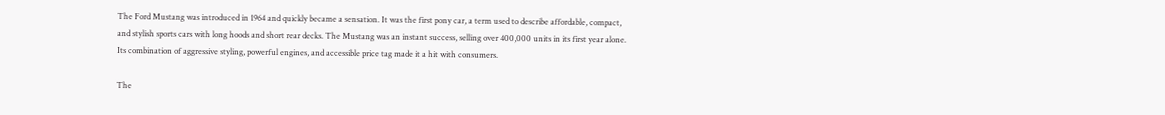The Ford Mustang was introduced in 1964 and quickly became a sensation. It was the first pony car, a term used to describe affordable, compact, and stylish sports cars with long hoods and short rear decks. The Mustang was an instant success, selling over 400,000 units in its first year alone. Its combination of aggressive styling, powerful engines, and accessible price tag made it a hit with consumers.

The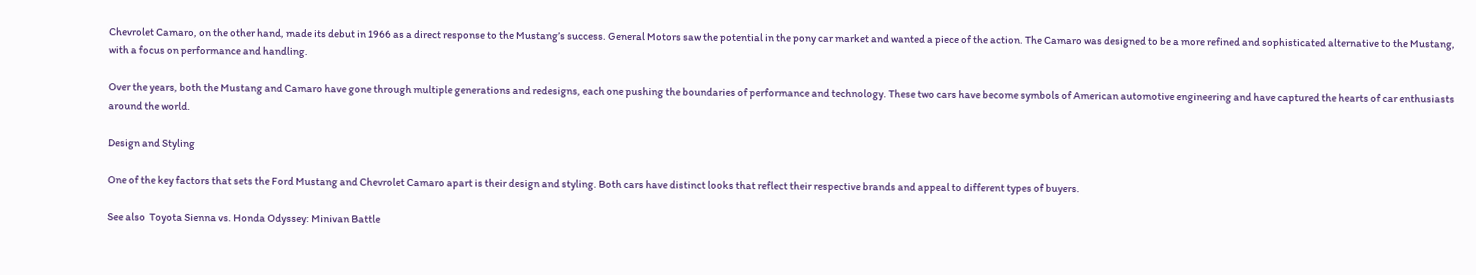Chevrolet Camaro, on the other hand, made its debut in 1966 as a direct response to the Mustang’s success. General Motors saw the potential in the pony car market and wanted a piece of the action. The Camaro was designed to be a more refined and sophisticated alternative to the Mustang, with a focus on performance and handling.

Over the years, both the Mustang and Camaro have gone through multiple generations and redesigns, each one pushing the boundaries of performance and technology. These two cars have become symbols of American automotive engineering and have captured the hearts of car enthusiasts around the world.

Design and Styling

One of the key factors that sets the Ford Mustang and Chevrolet Camaro apart is their design and styling. Both cars have distinct looks that reflect their respective brands and appeal to different types of buyers.

See also  Toyota Sienna vs. Honda Odyssey: Minivan Battle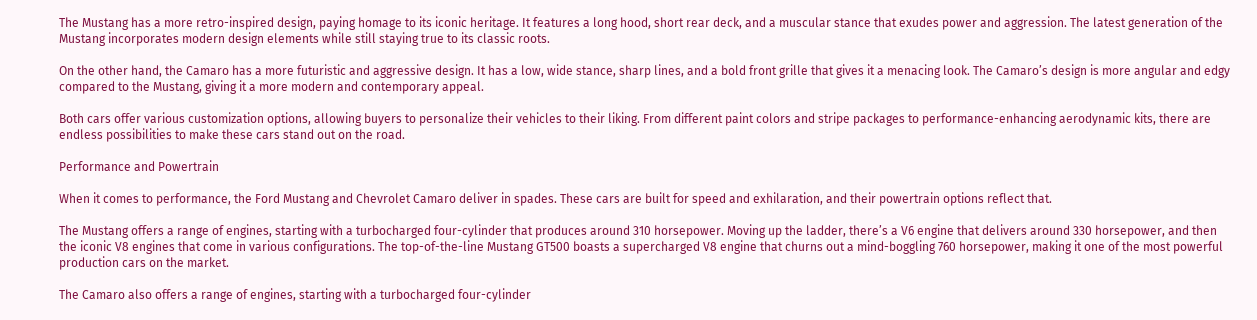The Mustang has a more retro-inspired design, paying homage to its iconic heritage. It features a long hood, short rear deck, and a muscular stance that exudes power and aggression. The latest generation of the Mustang incorporates modern design elements while still staying true to its classic roots.

On the other hand, the Camaro has a more futuristic and aggressive design. It has a low, wide stance, sharp lines, and a bold front grille that gives it a menacing look. The Camaro’s design is more angular and edgy compared to the Mustang, giving it a more modern and contemporary appeal.

Both cars offer various customization options, allowing buyers to personalize their vehicles to their liking. From different paint colors and stripe packages to performance-enhancing aerodynamic kits, there are endless possibilities to make these cars stand out on the road.

Performance and Powertrain

When it comes to performance, the Ford Mustang and Chevrolet Camaro deliver in spades. These cars are built for speed and exhilaration, and their powertrain options reflect that.

The Mustang offers a range of engines, starting with a turbocharged four-cylinder that produces around 310 horsepower. Moving up the ladder, there’s a V6 engine that delivers around 330 horsepower, and then the iconic V8 engines that come in various configurations. The top-of-the-line Mustang GT500 boasts a supercharged V8 engine that churns out a mind-boggling 760 horsepower, making it one of the most powerful production cars on the market.

The Camaro also offers a range of engines, starting with a turbocharged four-cylinder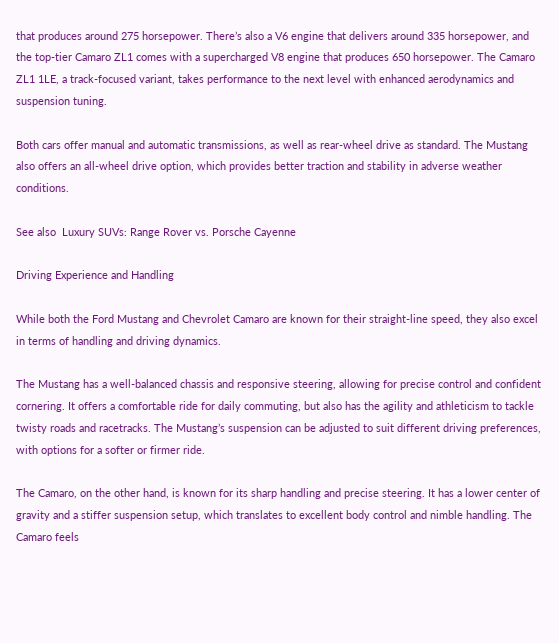that produces around 275 horsepower. There’s also a V6 engine that delivers around 335 horsepower, and the top-tier Camaro ZL1 comes with a supercharged V8 engine that produces 650 horsepower. The Camaro ZL1 1LE, a track-focused variant, takes performance to the next level with enhanced aerodynamics and suspension tuning.

Both cars offer manual and automatic transmissions, as well as rear-wheel drive as standard. The Mustang also offers an all-wheel drive option, which provides better traction and stability in adverse weather conditions.

See also  Luxury SUVs: Range Rover vs. Porsche Cayenne

Driving Experience and Handling

While both the Ford Mustang and Chevrolet Camaro are known for their straight-line speed, they also excel in terms of handling and driving dynamics.

The Mustang has a well-balanced chassis and responsive steering, allowing for precise control and confident cornering. It offers a comfortable ride for daily commuting, but also has the agility and athleticism to tackle twisty roads and racetracks. The Mustang’s suspension can be adjusted to suit different driving preferences, with options for a softer or firmer ride.

The Camaro, on the other hand, is known for its sharp handling and precise steering. It has a lower center of gravity and a stiffer suspension setup, which translates to excellent body control and nimble handling. The Camaro feels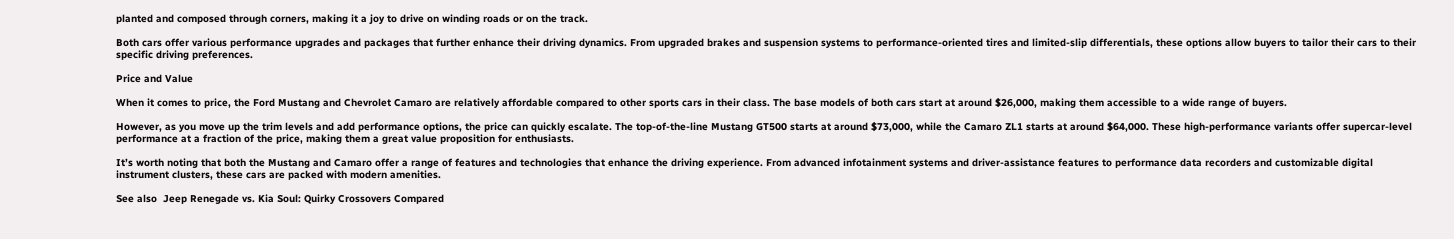planted and composed through corners, making it a joy to drive on winding roads or on the track.

Both cars offer various performance upgrades and packages that further enhance their driving dynamics. From upgraded brakes and suspension systems to performance-oriented tires and limited-slip differentials, these options allow buyers to tailor their cars to their specific driving preferences.

Price and Value

When it comes to price, the Ford Mustang and Chevrolet Camaro are relatively affordable compared to other sports cars in their class. The base models of both cars start at around $26,000, making them accessible to a wide range of buyers.

However, as you move up the trim levels and add performance options, the price can quickly escalate. The top-of-the-line Mustang GT500 starts at around $73,000, while the Camaro ZL1 starts at around $64,000. These high-performance variants offer supercar-level performance at a fraction of the price, making them a great value proposition for enthusiasts.

It’s worth noting that both the Mustang and Camaro offer a range of features and technologies that enhance the driving experience. From advanced infotainment systems and driver-assistance features to performance data recorders and customizable digital instrument clusters, these cars are packed with modern amenities.

See also  Jeep Renegade vs. Kia Soul: Quirky Crossovers Compared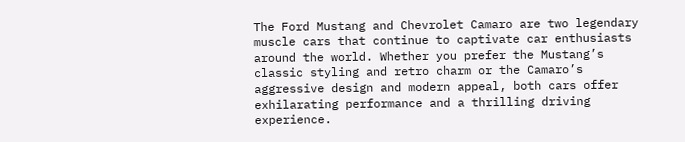The Ford Mustang and Chevrolet Camaro are two legendary muscle cars that continue to captivate car enthusiasts around the world. Whether you prefer the Mustang’s classic styling and retro charm or the Camaro’s aggressive design and modern appeal, both cars offer exhilarating performance and a thrilling driving experience.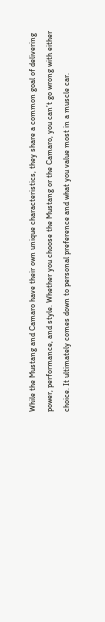While the Mustang and Camaro have their own unique characteristics, they share a common goal of delivering power, performance, and style. Whether you choose the Mustang or the Camaro, you can’t go wrong with either choice. It ultimately comes down to personal preference and what you value most in a muscle car.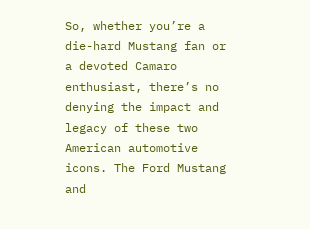So, whether you’re a die-hard Mustang fan or a devoted Camaro enthusiast, there’s no denying the impact and legacy of these two American automotive icons. The Ford Mustang and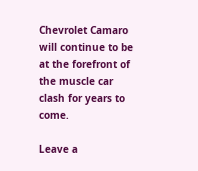Chevrolet Camaro will continue to be at the forefront of the muscle car clash for years to come.

Leave a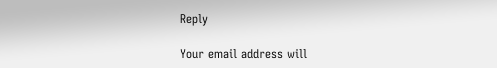Reply

Your email address will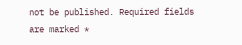not be published. Required fields are marked *